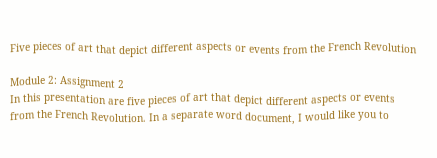Five pieces of art that depict different aspects or events from the French Revolution

Module 2: Assignment 2
In this presentation are five pieces of art that depict different aspects or events
from the French Revolution. In a separate word document, I would like you to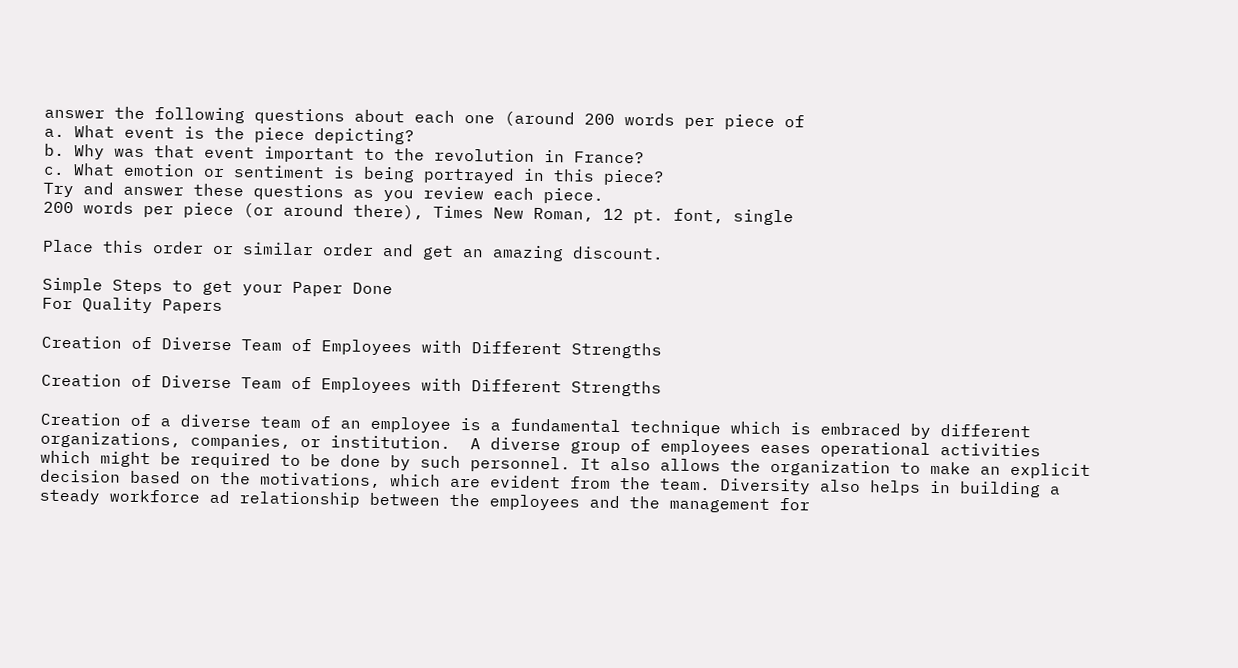answer the following questions about each one (around 200 words per piece of
a. What event is the piece depicting?
b. Why was that event important to the revolution in France?
c. What emotion or sentiment is being portrayed in this piece?
Try and answer these questions as you review each piece.
200 words per piece (or around there), Times New Roman, 12 pt. font, single

Place this order or similar order and get an amazing discount.

Simple Steps to get your Paper Done
For Quality Papers

Creation of Diverse Team of Employees with Different Strengths

Creation of Diverse Team of Employees with Different Strengths

Creation of a diverse team of an employee is a fundamental technique which is embraced by different organizations, companies, or institution.  A diverse group of employees eases operational activities which might be required to be done by such personnel. It also allows the organization to make an explicit decision based on the motivations, which are evident from the team. Diversity also helps in building a steady workforce ad relationship between the employees and the management for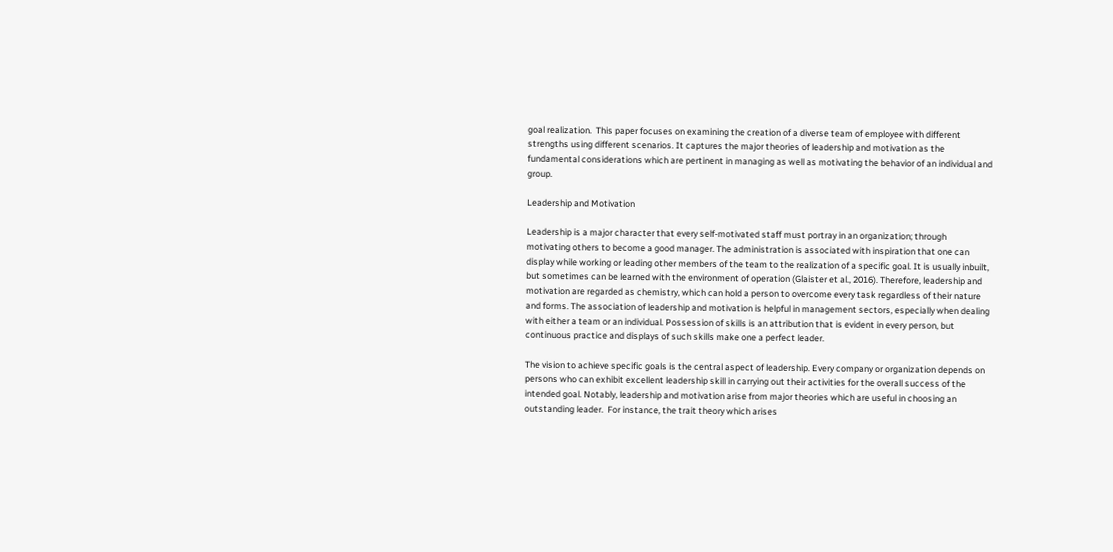goal realization.  This paper focuses on examining the creation of a diverse team of employee with different strengths using different scenarios. It captures the major theories of leadership and motivation as the fundamental considerations which are pertinent in managing as well as motivating the behavior of an individual and group.

Leadership and Motivation

Leadership is a major character that every self-motivated staff must portray in an organization; through motivating others to become a good manager. The administration is associated with inspiration that one can display while working or leading other members of the team to the realization of a specific goal. It is usually inbuilt, but sometimes can be learned with the environment of operation (Glaister et al., 2016). Therefore, leadership and motivation are regarded as chemistry, which can hold a person to overcome every task regardless of their nature and forms. The association of leadership and motivation is helpful in management sectors, especially when dealing with either a team or an individual. Possession of skills is an attribution that is evident in every person, but continuous practice and displays of such skills make one a perfect leader.

The vision to achieve specific goals is the central aspect of leadership. Every company or organization depends on persons who can exhibit excellent leadership skill in carrying out their activities for the overall success of the intended goal. Notably, leadership and motivation arise from major theories which are useful in choosing an outstanding leader.  For instance, the trait theory which arises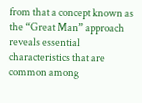from that a concept known as the “Great Man” approach reveals essential characteristics that are common among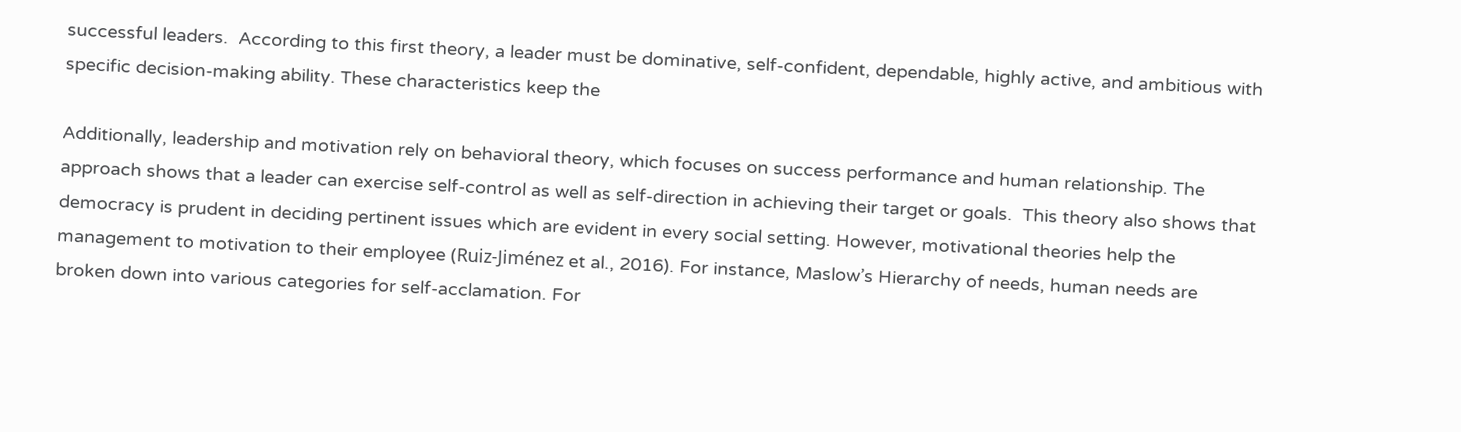successful leaders.  According to this first theory, a leader must be dominative, self-confident, dependable, highly active, and ambitious with specific decision-making ability. These characteristics keep the

Additionally, leadership and motivation rely on behavioral theory, which focuses on success performance and human relationship. The approach shows that a leader can exercise self-control as well as self-direction in achieving their target or goals.  This theory also shows that democracy is prudent in deciding pertinent issues which are evident in every social setting. However, motivational theories help the management to motivation to their employee (Ruiz-Jiménez et al., 2016). For instance, Maslow’s Hierarchy of needs, human needs are broken down into various categories for self-acclamation. For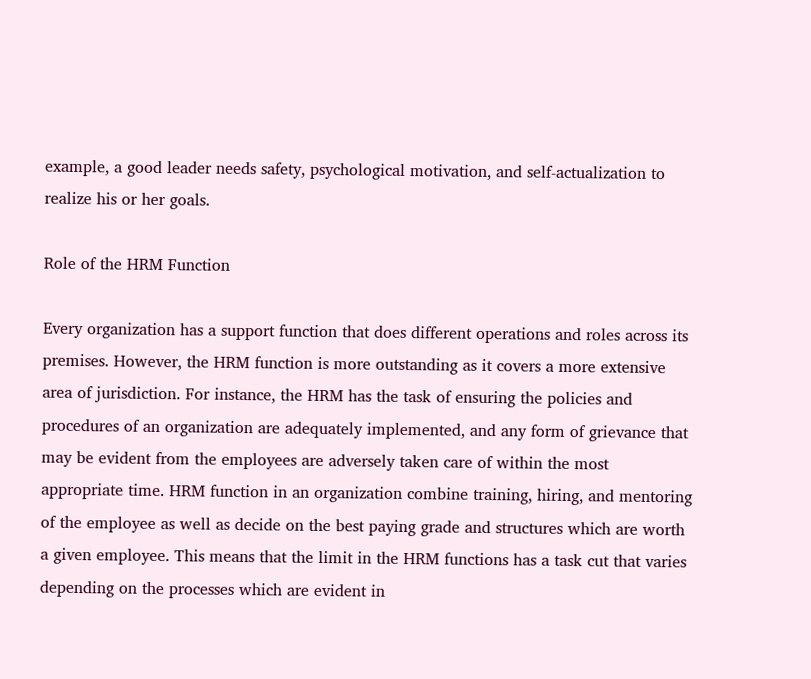example, a good leader needs safety, psychological motivation, and self-actualization to realize his or her goals.

Role of the HRM Function

Every organization has a support function that does different operations and roles across its premises. However, the HRM function is more outstanding as it covers a more extensive area of jurisdiction. For instance, the HRM has the task of ensuring the policies and procedures of an organization are adequately implemented, and any form of grievance that may be evident from the employees are adversely taken care of within the most appropriate time. HRM function in an organization combine training, hiring, and mentoring of the employee as well as decide on the best paying grade and structures which are worth a given employee. This means that the limit in the HRM functions has a task cut that varies depending on the processes which are evident in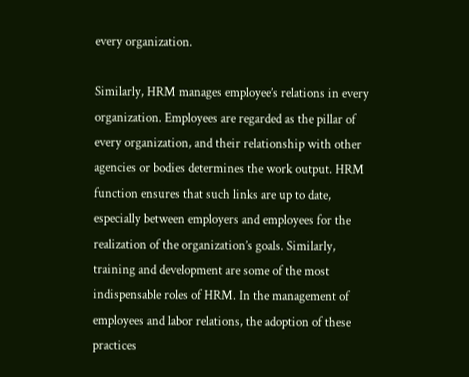every organization.

Similarly, HRM manages employee’s relations in every organization. Employees are regarded as the pillar of every organization, and their relationship with other agencies or bodies determines the work output. HRM function ensures that such links are up to date, especially between employers and employees for the realization of the organization’s goals. Similarly, training and development are some of the most indispensable roles of HRM. In the management of employees and labor relations, the adoption of these practices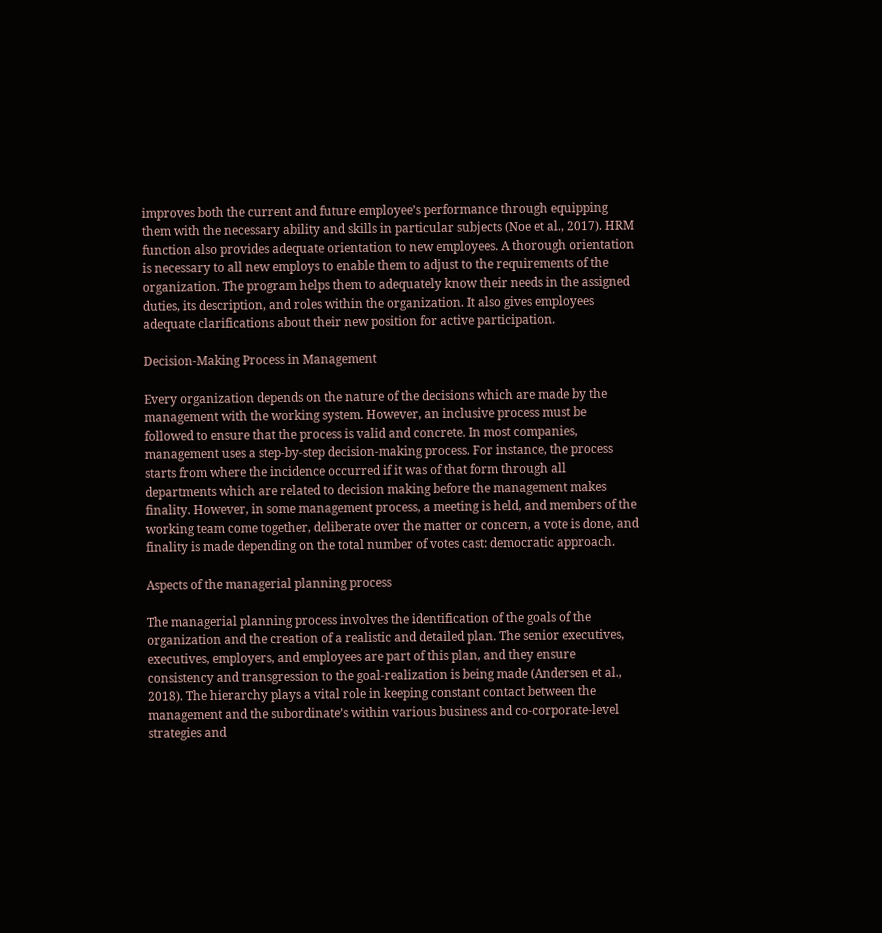improves both the current and future employee’s performance through equipping them with the necessary ability and skills in particular subjects (Noe et al., 2017). HRM function also provides adequate orientation to new employees. A thorough orientation is necessary to all new employs to enable them to adjust to the requirements of the organization. The program helps them to adequately know their needs in the assigned duties, its description, and roles within the organization. It also gives employees adequate clarifications about their new position for active participation.

Decision-Making Process in Management

Every organization depends on the nature of the decisions which are made by the management with the working system. However, an inclusive process must be followed to ensure that the process is valid and concrete. In most companies, management uses a step-by-step decision-making process. For instance, the process starts from where the incidence occurred if it was of that form through all departments which are related to decision making before the management makes finality. However, in some management process, a meeting is held, and members of the working team come together, deliberate over the matter or concern, a vote is done, and finality is made depending on the total number of votes cast: democratic approach.

Aspects of the managerial planning process

The managerial planning process involves the identification of the goals of the organization and the creation of a realistic and detailed plan. The senior executives, executives, employers, and employees are part of this plan, and they ensure consistency and transgression to the goal-realization is being made (Andersen et al., 2018). The hierarchy plays a vital role in keeping constant contact between the management and the subordinate’s within various business and co-corporate-level strategies and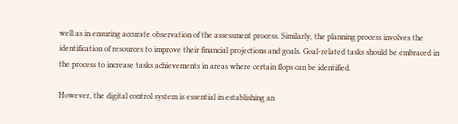well as in ensuring accurate observation of the assessment process. Similarly, the planning process involves the identification of resources to improve their financial projections and goals. Goal-related tasks should be embraced in the process to increase tasks achievements in areas where certain flops can be identified.

However, the digital control system is essential in establishing an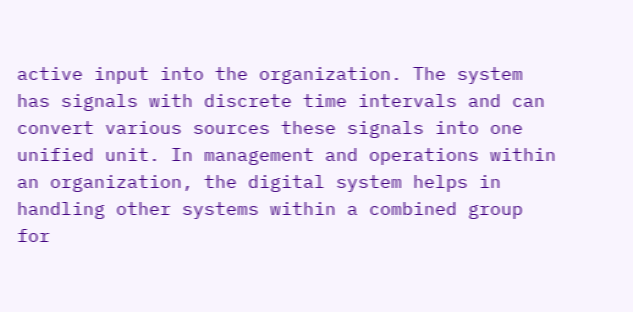active input into the organization. The system has signals with discrete time intervals and can convert various sources these signals into one unified unit. In management and operations within an organization, the digital system helps in handling other systems within a combined group for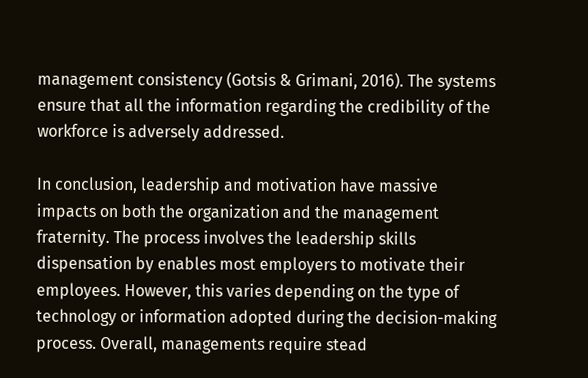management consistency (Gotsis & Grimani, 2016). The systems ensure that all the information regarding the credibility of the workforce is adversely addressed.

In conclusion, leadership and motivation have massive impacts on both the organization and the management fraternity. The process involves the leadership skills dispensation by enables most employers to motivate their employees. However, this varies depending on the type of technology or information adopted during the decision-making process. Overall, managements require stead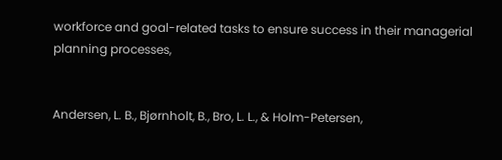workforce and goal-related tasks to ensure success in their managerial planning processes,


Andersen, L. B., Bjørnholt, B., Bro, L. L., & Holm-Petersen,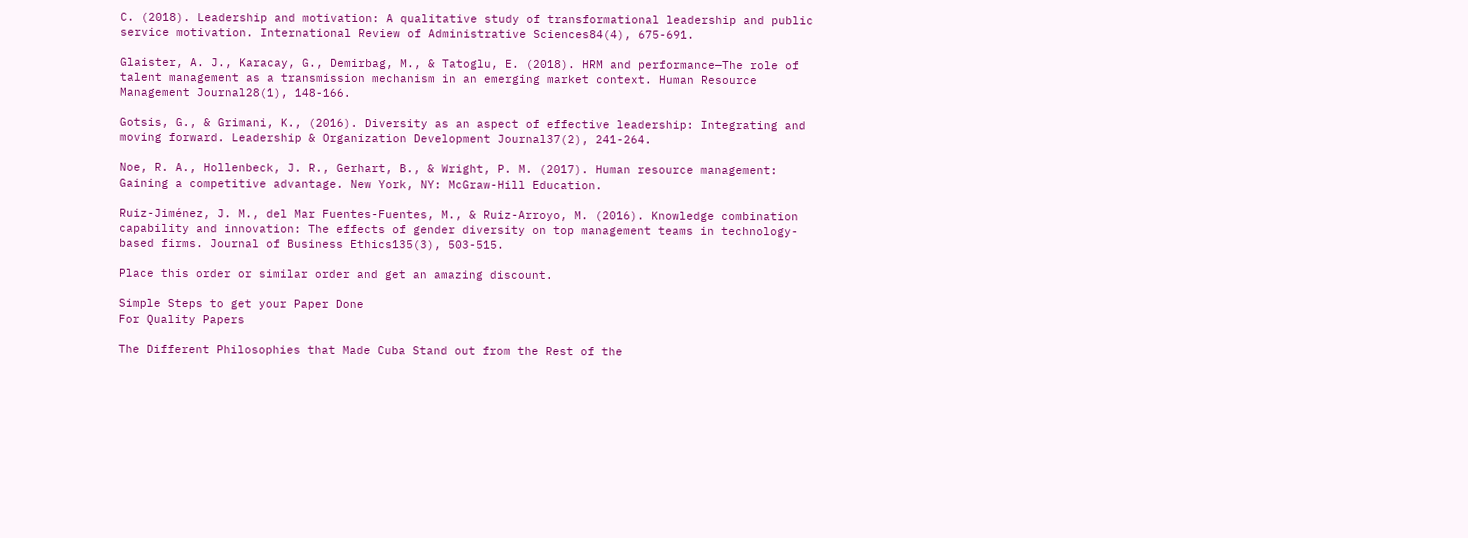C. (2018). Leadership and motivation: A qualitative study of transformational leadership and public service motivation. International Review of Administrative Sciences84(4), 675-691.

Glaister, A. J., Karacay, G., Demirbag, M., & Tatoglu, E. (2018). HRM and performance—The role of talent management as a transmission mechanism in an emerging market context. Human Resource Management Journal28(1), 148-166.

Gotsis, G., & Grimani, K., (2016). Diversity as an aspect of effective leadership: Integrating and moving forward. Leadership & Organization Development Journal37(2), 241-264.

Noe, R. A., Hollenbeck, J. R., Gerhart, B., & Wright, P. M. (2017). Human resource management: Gaining a competitive advantage. New York, NY: McGraw-Hill Education.

Ruiz-Jiménez, J. M., del Mar Fuentes-Fuentes, M., & Ruiz-Arroyo, M. (2016). Knowledge combination capability and innovation: The effects of gender diversity on top management teams in technology-based firms. Journal of Business Ethics135(3), 503-515.

Place this order or similar order and get an amazing discount.

Simple Steps to get your Paper Done
For Quality Papers

The Different Philosophies that Made Cuba Stand out from the Rest of the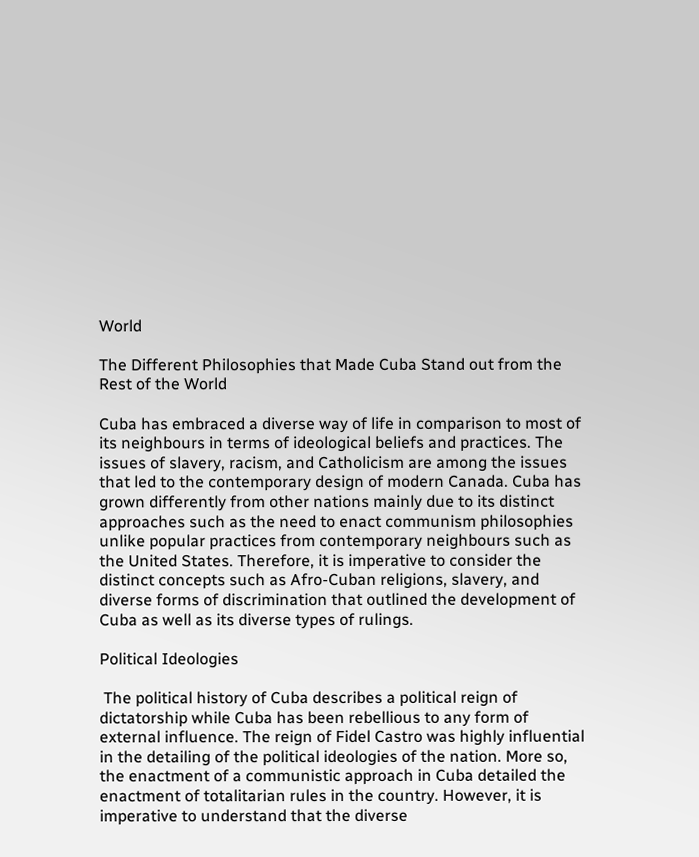World

The Different Philosophies that Made Cuba Stand out from the Rest of the World

Cuba has embraced a diverse way of life in comparison to most of its neighbours in terms of ideological beliefs and practices. The issues of slavery, racism, and Catholicism are among the issues that led to the contemporary design of modern Canada. Cuba has grown differently from other nations mainly due to its distinct approaches such as the need to enact communism philosophies unlike popular practices from contemporary neighbours such as the United States. Therefore, it is imperative to consider the distinct concepts such as Afro-Cuban religions, slavery, and diverse forms of discrimination that outlined the development of Cuba as well as its diverse types of rulings.

Political Ideologies

 The political history of Cuba describes a political reign of dictatorship while Cuba has been rebellious to any form of external influence. The reign of Fidel Castro was highly influential in the detailing of the political ideologies of the nation. More so, the enactment of a communistic approach in Cuba detailed the enactment of totalitarian rules in the country. However, it is imperative to understand that the diverse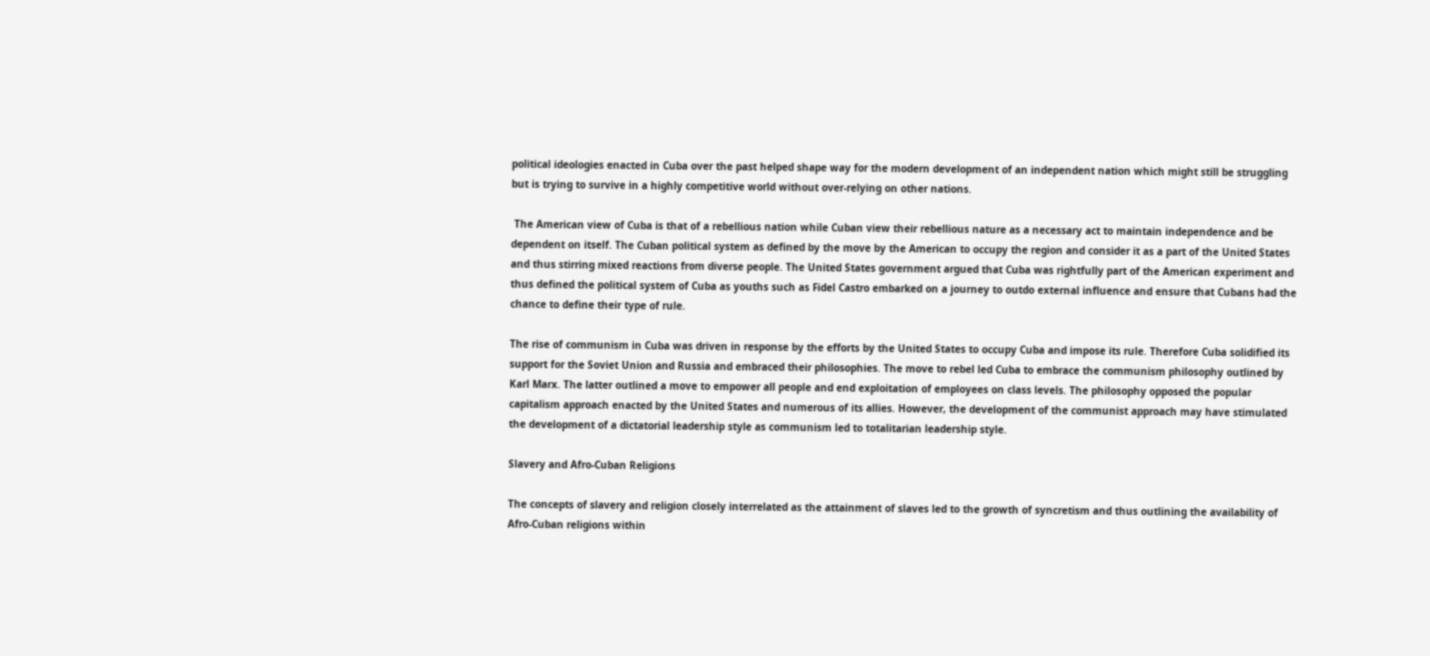political ideologies enacted in Cuba over the past helped shape way for the modern development of an independent nation which might still be struggling but is trying to survive in a highly competitive world without over-relying on other nations.

 The American view of Cuba is that of a rebellious nation while Cuban view their rebellious nature as a necessary act to maintain independence and be dependent on itself. The Cuban political system as defined by the move by the American to occupy the region and consider it as a part of the United States and thus stirring mixed reactions from diverse people. The United States government argued that Cuba was rightfully part of the American experiment and thus defined the political system of Cuba as youths such as Fidel Castro embarked on a journey to outdo external influence and ensure that Cubans had the chance to define their type of rule.

The rise of communism in Cuba was driven in response by the efforts by the United States to occupy Cuba and impose its rule. Therefore Cuba solidified its support for the Soviet Union and Russia and embraced their philosophies. The move to rebel led Cuba to embrace the communism philosophy outlined by Karl Marx. The latter outlined a move to empower all people and end exploitation of employees on class levels. The philosophy opposed the popular capitalism approach enacted by the United States and numerous of its allies. However, the development of the communist approach may have stimulated the development of a dictatorial leadership style as communism led to totalitarian leadership style.

Slavery and Afro-Cuban Religions

The concepts of slavery and religion closely interrelated as the attainment of slaves led to the growth of syncretism and thus outlining the availability of Afro-Cuban religions within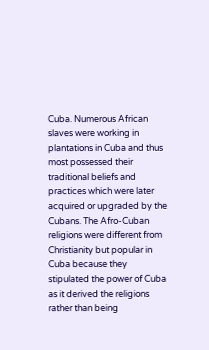Cuba. Numerous African slaves were working in plantations in Cuba and thus most possessed their traditional beliefs and practices which were later acquired or upgraded by the Cubans. The Afro-Cuban religions were different from Christianity but popular in Cuba because they stipulated the power of Cuba as it derived the religions rather than being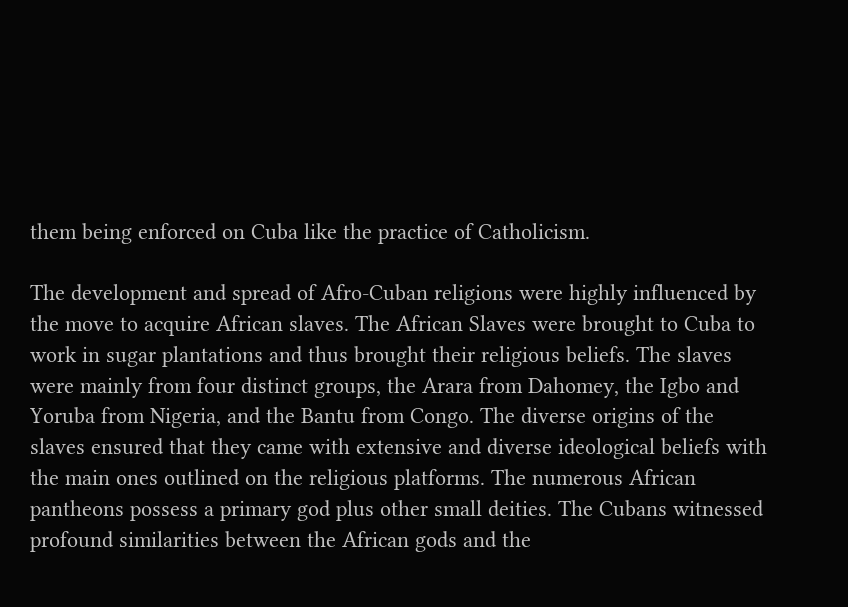them being enforced on Cuba like the practice of Catholicism.

The development and spread of Afro-Cuban religions were highly influenced by the move to acquire African slaves. The African Slaves were brought to Cuba to work in sugar plantations and thus brought their religious beliefs. The slaves were mainly from four distinct groups, the Arara from Dahomey, the Igbo and Yoruba from Nigeria, and the Bantu from Congo. The diverse origins of the slaves ensured that they came with extensive and diverse ideological beliefs with the main ones outlined on the religious platforms. The numerous African pantheons possess a primary god plus other small deities. The Cubans witnessed profound similarities between the African gods and the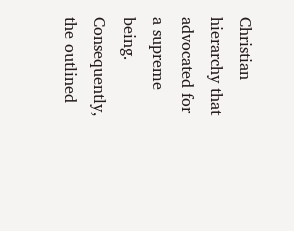Christian hierarchy that advocated for a supreme being. Consequently, the outlined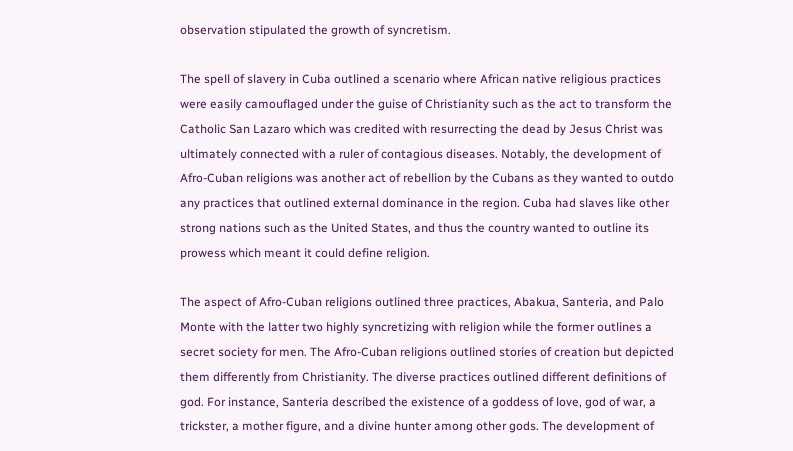observation stipulated the growth of syncretism.

The spell of slavery in Cuba outlined a scenario where African native religious practices were easily camouflaged under the guise of Christianity such as the act to transform the Catholic San Lazaro which was credited with resurrecting the dead by Jesus Christ was ultimately connected with a ruler of contagious diseases. Notably, the development of Afro-Cuban religions was another act of rebellion by the Cubans as they wanted to outdo any practices that outlined external dominance in the region. Cuba had slaves like other strong nations such as the United States, and thus the country wanted to outline its prowess which meant it could define religion.

The aspect of Afro-Cuban religions outlined three practices, Abakua, Santeria, and Palo Monte with the latter two highly syncretizing with religion while the former outlines a secret society for men. The Afro-Cuban religions outlined stories of creation but depicted them differently from Christianity. The diverse practices outlined different definitions of god. For instance, Santeria described the existence of a goddess of love, god of war, a trickster, a mother figure, and a divine hunter among other gods. The development of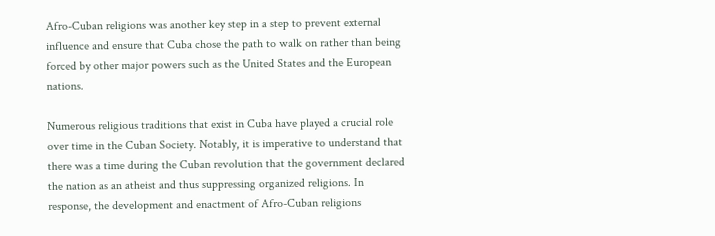Afro-Cuban religions was another key step in a step to prevent external influence and ensure that Cuba chose the path to walk on rather than being forced by other major powers such as the United States and the European nations.

Numerous religious traditions that exist in Cuba have played a crucial role over time in the Cuban Society. Notably, it is imperative to understand that there was a time during the Cuban revolution that the government declared the nation as an atheist and thus suppressing organized religions. In response, the development and enactment of Afro-Cuban religions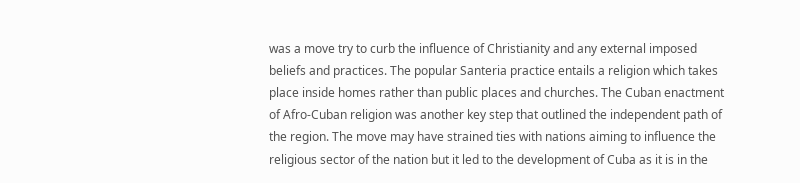was a move try to curb the influence of Christianity and any external imposed beliefs and practices. The popular Santeria practice entails a religion which takes place inside homes rather than public places and churches. The Cuban enactment of Afro-Cuban religion was another key step that outlined the independent path of the region. The move may have strained ties with nations aiming to influence the religious sector of the nation but it led to the development of Cuba as it is in the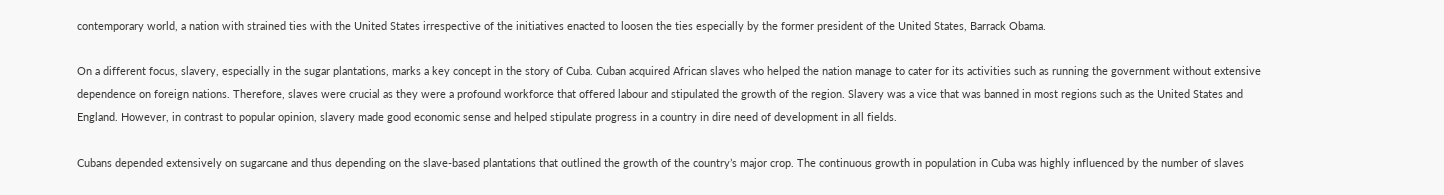contemporary world, a nation with strained ties with the United States irrespective of the initiatives enacted to loosen the ties especially by the former president of the United States, Barrack Obama.

On a different focus, slavery, especially in the sugar plantations, marks a key concept in the story of Cuba. Cuban acquired African slaves who helped the nation manage to cater for its activities such as running the government without extensive dependence on foreign nations. Therefore, slaves were crucial as they were a profound workforce that offered labour and stipulated the growth of the region. Slavery was a vice that was banned in most regions such as the United States and England. However, in contrast to popular opinion, slavery made good economic sense and helped stipulate progress in a country in dire need of development in all fields.

Cubans depended extensively on sugarcane and thus depending on the slave-based plantations that outlined the growth of the country’s major crop. The continuous growth in population in Cuba was highly influenced by the number of slaves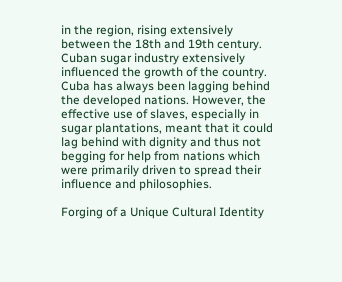in the region, rising extensively between the 18th and 19th century. Cuban sugar industry extensively influenced the growth of the country. Cuba has always been lagging behind the developed nations. However, the effective use of slaves, especially in sugar plantations, meant that it could lag behind with dignity and thus not begging for help from nations which were primarily driven to spread their influence and philosophies.

Forging of a Unique Cultural Identity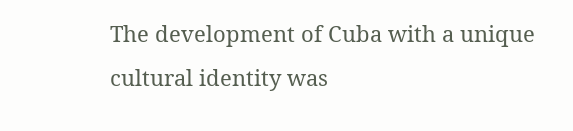The development of Cuba with a unique cultural identity was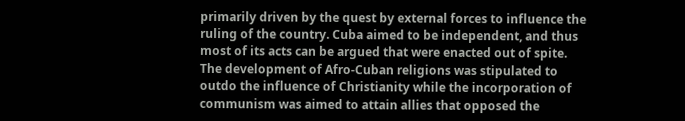primarily driven by the quest by external forces to influence the ruling of the country. Cuba aimed to be independent, and thus most of its acts can be argued that were enacted out of spite. The development of Afro-Cuban religions was stipulated to outdo the influence of Christianity while the incorporation of communism was aimed to attain allies that opposed the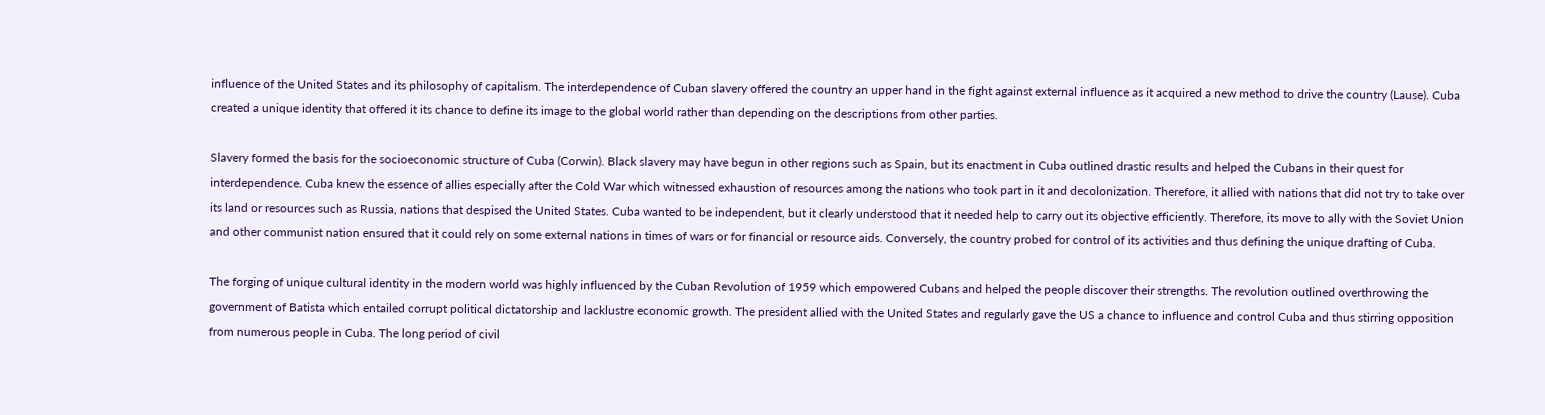influence of the United States and its philosophy of capitalism. The interdependence of Cuban slavery offered the country an upper hand in the fight against external influence as it acquired a new method to drive the country (Lause). Cuba created a unique identity that offered it its chance to define its image to the global world rather than depending on the descriptions from other parties.

Slavery formed the basis for the socioeconomic structure of Cuba (Corwin). Black slavery may have begun in other regions such as Spain, but its enactment in Cuba outlined drastic results and helped the Cubans in their quest for interdependence. Cuba knew the essence of allies especially after the Cold War which witnessed exhaustion of resources among the nations who took part in it and decolonization. Therefore, it allied with nations that did not try to take over its land or resources such as Russia, nations that despised the United States. Cuba wanted to be independent, but it clearly understood that it needed help to carry out its objective efficiently. Therefore, its move to ally with the Soviet Union and other communist nation ensured that it could rely on some external nations in times of wars or for financial or resource aids. Conversely, the country probed for control of its activities and thus defining the unique drafting of Cuba.

The forging of unique cultural identity in the modern world was highly influenced by the Cuban Revolution of 1959 which empowered Cubans and helped the people discover their strengths. The revolution outlined overthrowing the government of Batista which entailed corrupt political dictatorship and lacklustre economic growth. The president allied with the United States and regularly gave the US a chance to influence and control Cuba and thus stirring opposition from numerous people in Cuba. The long period of civil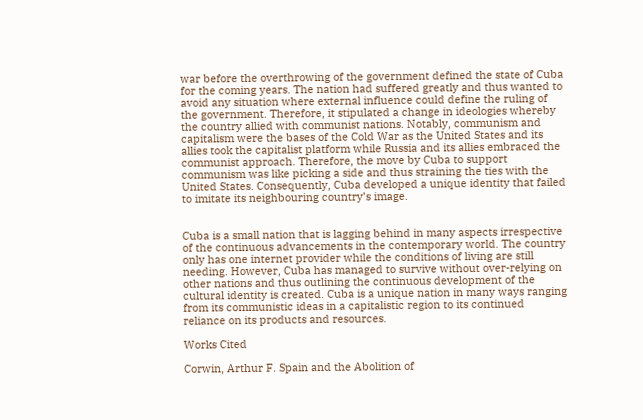war before the overthrowing of the government defined the state of Cuba for the coming years. The nation had suffered greatly and thus wanted to avoid any situation where external influence could define the ruling of the government. Therefore, it stipulated a change in ideologies whereby the country allied with communist nations. Notably, communism and capitalism were the bases of the Cold War as the United States and its allies took the capitalist platform while Russia and its allies embraced the communist approach. Therefore, the move by Cuba to support communism was like picking a side and thus straining the ties with the United States. Consequently, Cuba developed a unique identity that failed to imitate its neighbouring country’s image.


Cuba is a small nation that is lagging behind in many aspects irrespective of the continuous advancements in the contemporary world. The country only has one internet provider while the conditions of living are still needing. However, Cuba has managed to survive without over-relying on other nations and thus outlining the continuous development of the cultural identity is created. Cuba is a unique nation in many ways ranging from its communistic ideas in a capitalistic region to its continued reliance on its products and resources.

Works Cited

Corwin, Arthur F. Spain and the Abolition of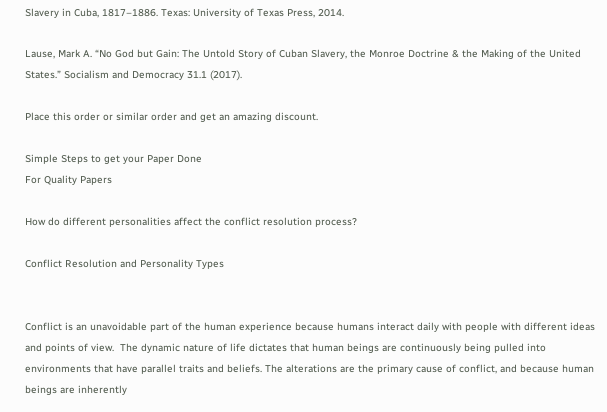Slavery in Cuba, 1817–1886. Texas: University of Texas Press, 2014.

Lause, Mark A. “No God but Gain: The Untold Story of Cuban Slavery, the Monroe Doctrine & the Making of the United States.” Socialism and Democracy 31.1 (2017).

Place this order or similar order and get an amazing discount.

Simple Steps to get your Paper Done
For Quality Papers

How do different personalities affect the conflict resolution process?

Conflict Resolution and Personality Types


Conflict is an unavoidable part of the human experience because humans interact daily with people with different ideas and points of view.  The dynamic nature of life dictates that human beings are continuously being pulled into environments that have parallel traits and beliefs. The alterations are the primary cause of conflict, and because human beings are inherently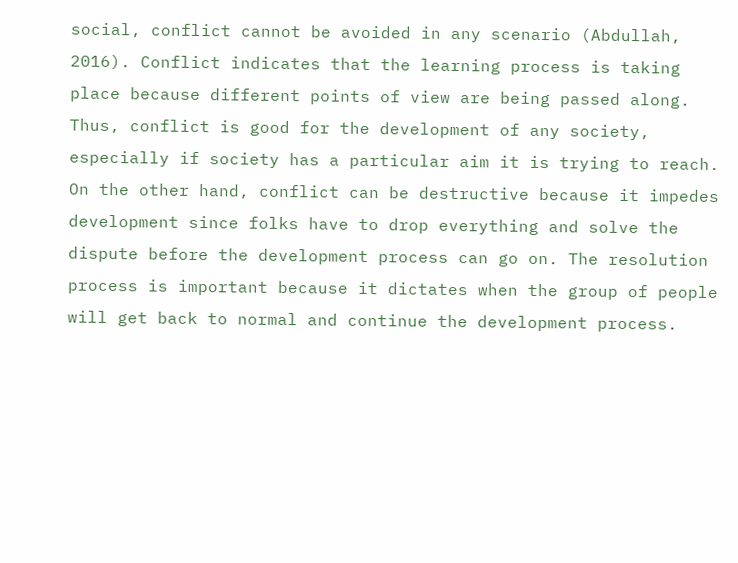social, conflict cannot be avoided in any scenario (Abdullah, 2016). Conflict indicates that the learning process is taking place because different points of view are being passed along. Thus, conflict is good for the development of any society, especially if society has a particular aim it is trying to reach. On the other hand, conflict can be destructive because it impedes development since folks have to drop everything and solve the dispute before the development process can go on. The resolution process is important because it dictates when the group of people will get back to normal and continue the development process.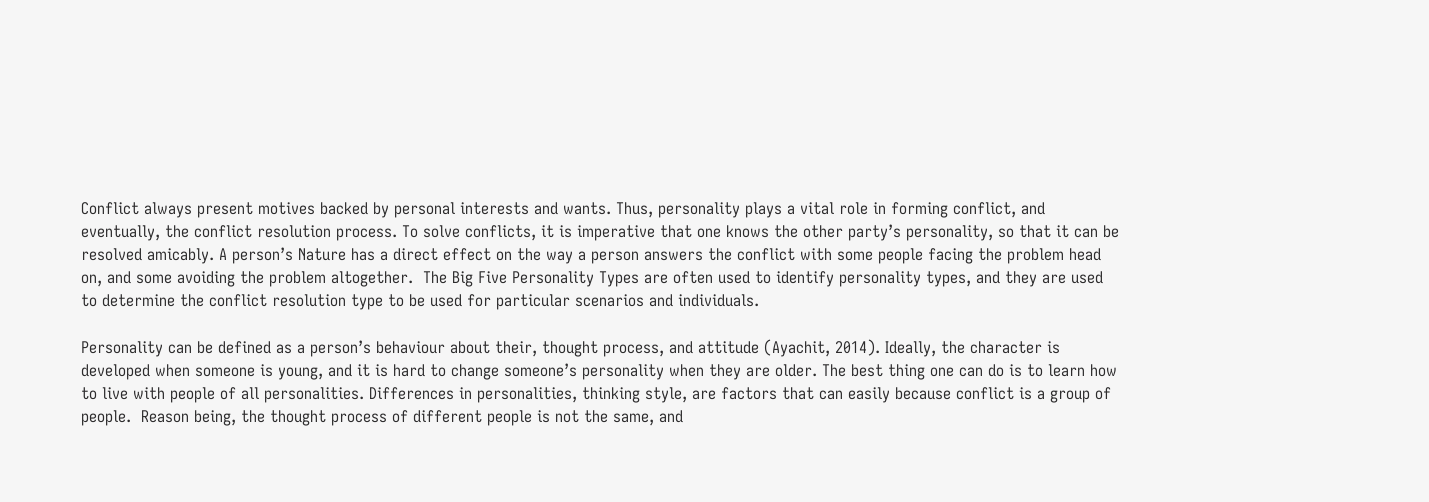Conflict always present motives backed by personal interests and wants. Thus, personality plays a vital role in forming conflict, and eventually, the conflict resolution process. To solve conflicts, it is imperative that one knows the other party’s personality, so that it can be resolved amicably. A person’s Nature has a direct effect on the way a person answers the conflict with some people facing the problem head on, and some avoiding the problem altogether.  The Big Five Personality Types are often used to identify personality types, and they are used to determine the conflict resolution type to be used for particular scenarios and individuals.

Personality can be defined as a person’s behaviour about their, thought process, and attitude (Ayachit, 2014). Ideally, the character is developed when someone is young, and it is hard to change someone’s personality when they are older. The best thing one can do is to learn how to live with people of all personalities. Differences in personalities, thinking style, are factors that can easily because conflict is a group of people.  Reason being, the thought process of different people is not the same, and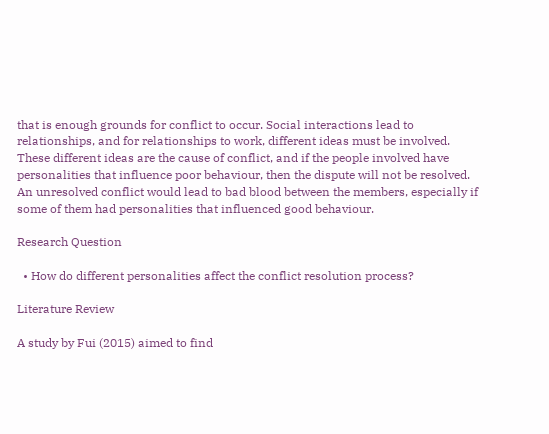that is enough grounds for conflict to occur. Social interactions lead to relationships, and for relationships to work, different ideas must be involved. These different ideas are the cause of conflict, and if the people involved have personalities that influence poor behaviour, then the dispute will not be resolved. An unresolved conflict would lead to bad blood between the members, especially if some of them had personalities that influenced good behaviour.

Research Question

  • How do different personalities affect the conflict resolution process?

Literature Review

A study by Fui (2015) aimed to find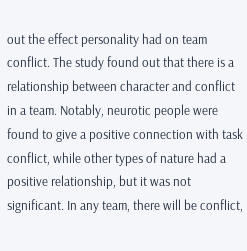out the effect personality had on team conflict. The study found out that there is a relationship between character and conflict in a team. Notably, neurotic people were found to give a positive connection with task conflict, while other types of nature had a positive relationship, but it was not significant. In any team, there will be conflict,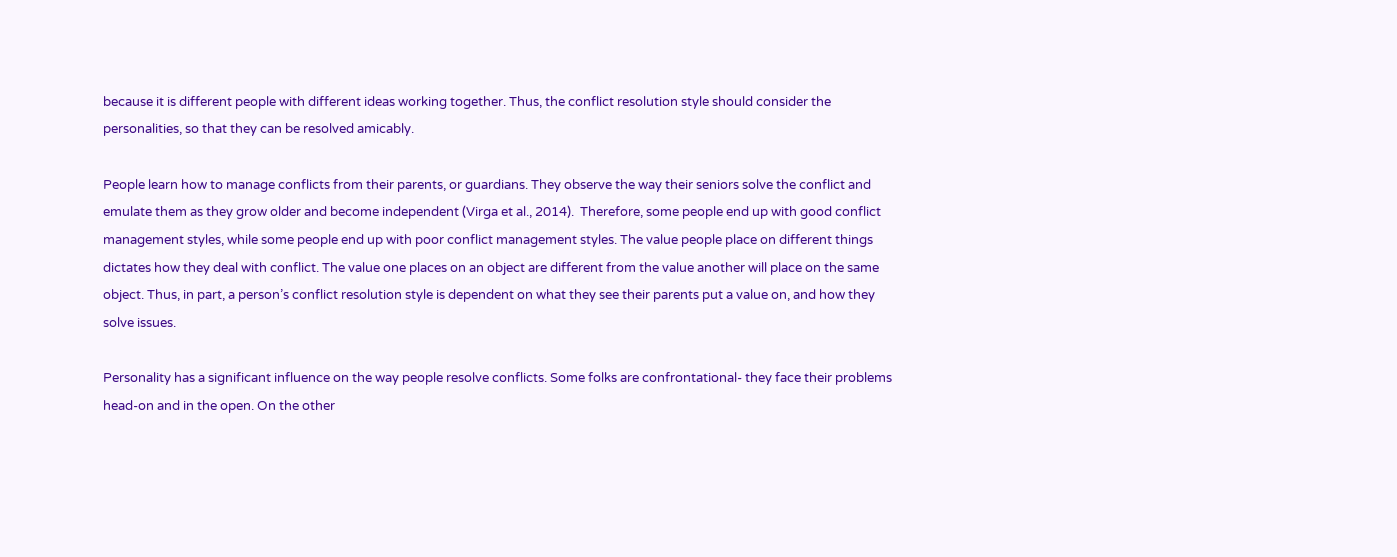because it is different people with different ideas working together. Thus, the conflict resolution style should consider the personalities, so that they can be resolved amicably.

People learn how to manage conflicts from their parents, or guardians. They observe the way their seniors solve the conflict and emulate them as they grow older and become independent (Virga et al., 2014).  Therefore, some people end up with good conflict management styles, while some people end up with poor conflict management styles. The value people place on different things dictates how they deal with conflict. The value one places on an object are different from the value another will place on the same object. Thus, in part, a person’s conflict resolution style is dependent on what they see their parents put a value on, and how they solve issues.

Personality has a significant influence on the way people resolve conflicts. Some folks are confrontational- they face their problems head-on and in the open. On the other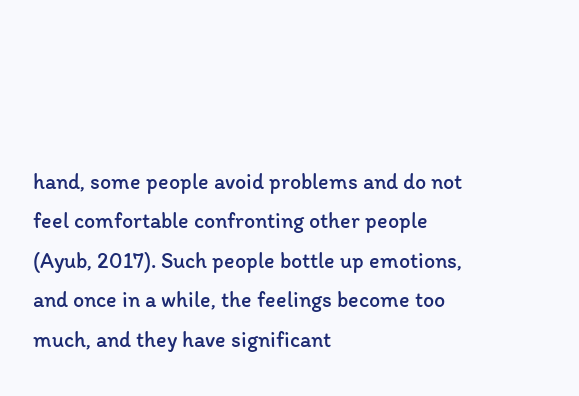hand, some people avoid problems and do not feel comfortable confronting other people (Ayub, 2017). Such people bottle up emotions, and once in a while, the feelings become too much, and they have significant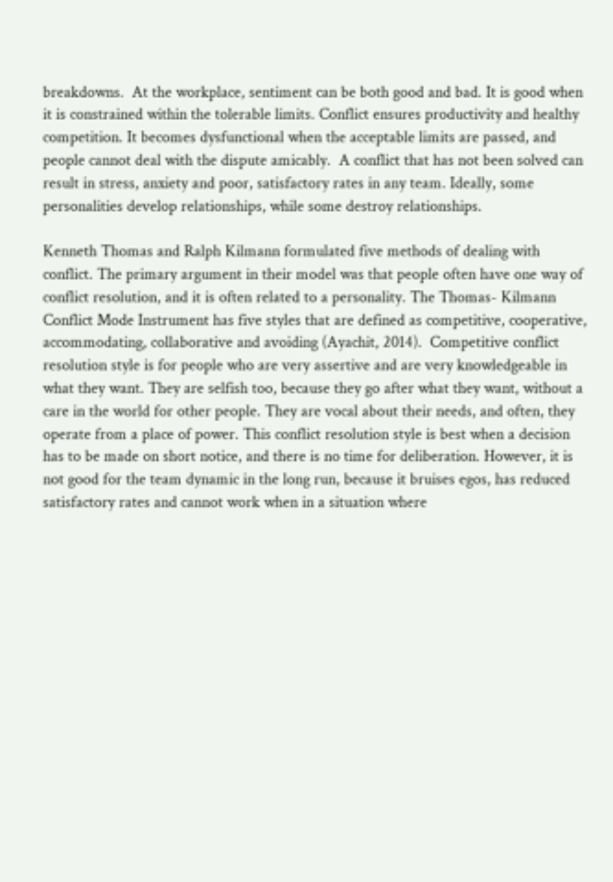breakdowns.  At the workplace, sentiment can be both good and bad. It is good when it is constrained within the tolerable limits. Conflict ensures productivity and healthy competition. It becomes dysfunctional when the acceptable limits are passed, and people cannot deal with the dispute amicably.  A conflict that has not been solved can result in stress, anxiety and poor, satisfactory rates in any team. Ideally, some personalities develop relationships, while some destroy relationships.

Kenneth Thomas and Ralph Kilmann formulated five methods of dealing with conflict. The primary argument in their model was that people often have one way of conflict resolution, and it is often related to a personality. The Thomas- Kilmann Conflict Mode Instrument has five styles that are defined as competitive, cooperative, accommodating, collaborative and avoiding (Ayachit, 2014).  Competitive conflict resolution style is for people who are very assertive and are very knowledgeable in what they want. They are selfish too, because they go after what they want, without a care in the world for other people. They are vocal about their needs, and often, they operate from a place of power. This conflict resolution style is best when a decision has to be made on short notice, and there is no time for deliberation. However, it is not good for the team dynamic in the long run, because it bruises egos, has reduced satisfactory rates and cannot work when in a situation where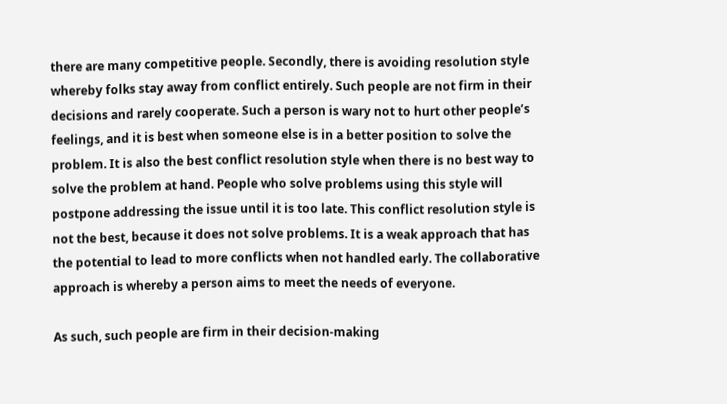there are many competitive people. Secondly, there is avoiding resolution style whereby folks stay away from conflict entirely. Such people are not firm in their decisions and rarely cooperate. Such a person is wary not to hurt other people’s feelings, and it is best when someone else is in a better position to solve the problem. It is also the best conflict resolution style when there is no best way to solve the problem at hand. People who solve problems using this style will postpone addressing the issue until it is too late. This conflict resolution style is not the best, because it does not solve problems. It is a weak approach that has the potential to lead to more conflicts when not handled early. The collaborative approach is whereby a person aims to meet the needs of everyone.

As such, such people are firm in their decision-making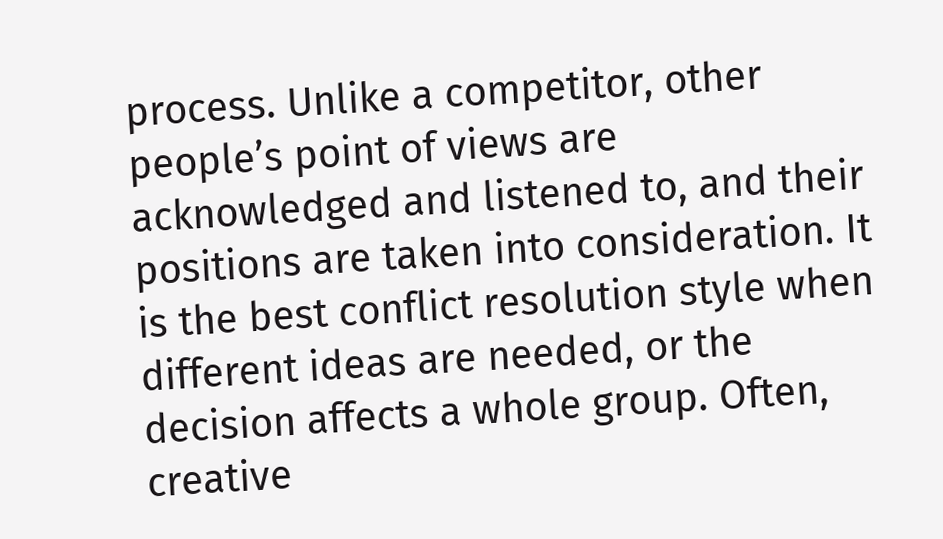process. Unlike a competitor, other people’s point of views are acknowledged and listened to, and their positions are taken into consideration. It is the best conflict resolution style when different ideas are needed, or the decision affects a whole group. Often, creative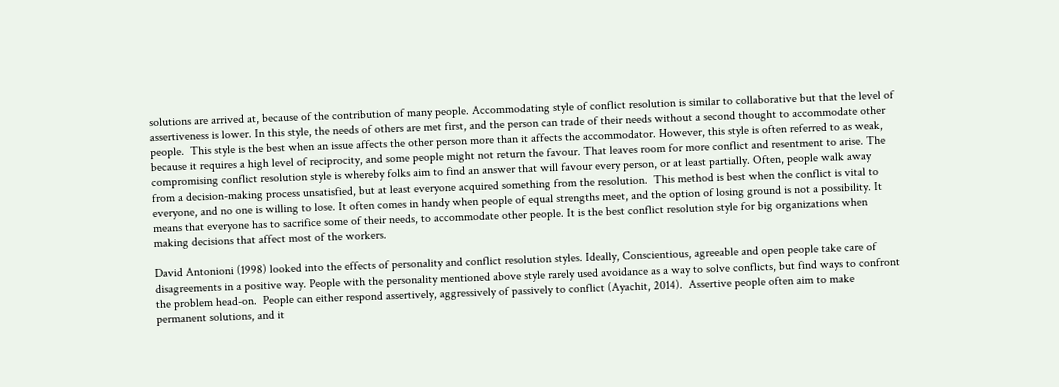solutions are arrived at, because of the contribution of many people. Accommodating style of conflict resolution is similar to collaborative but that the level of assertiveness is lower. In this style, the needs of others are met first, and the person can trade of their needs without a second thought to accommodate other people.  This style is the best when an issue affects the other person more than it affects the accommodator. However, this style is often referred to as weak, because it requires a high level of reciprocity, and some people might not return the favour. That leaves room for more conflict and resentment to arise. The compromising conflict resolution style is whereby folks aim to find an answer that will favour every person, or at least partially. Often, people walk away from a decision-making process unsatisfied, but at least everyone acquired something from the resolution.  This method is best when the conflict is vital to everyone, and no one is willing to lose. It often comes in handy when people of equal strengths meet, and the option of losing ground is not a possibility. It means that everyone has to sacrifice some of their needs, to accommodate other people. It is the best conflict resolution style for big organizations when making decisions that affect most of the workers.

David Antonioni (1998) looked into the effects of personality and conflict resolution styles. Ideally, Conscientious, agreeable and open people take care of disagreements in a positive way. People with the personality mentioned above style rarely used avoidance as a way to solve conflicts, but find ways to confront the problem head-on.  People can either respond assertively, aggressively of passively to conflict (Ayachit, 2014).  Assertive people often aim to make permanent solutions, and it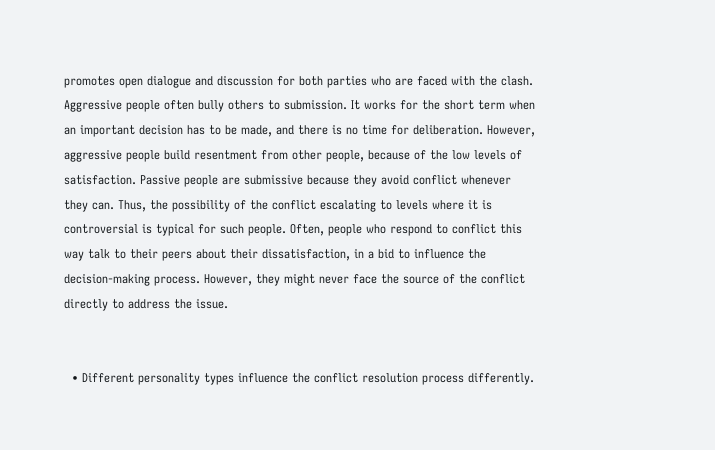promotes open dialogue and discussion for both parties who are faced with the clash. Aggressive people often bully others to submission. It works for the short term when an important decision has to be made, and there is no time for deliberation. However, aggressive people build resentment from other people, because of the low levels of satisfaction. Passive people are submissive because they avoid conflict whenever they can. Thus, the possibility of the conflict escalating to levels where it is controversial is typical for such people. Often, people who respond to conflict this way talk to their peers about their dissatisfaction, in a bid to influence the decision-making process. However, they might never face the source of the conflict directly to address the issue.


  • Different personality types influence the conflict resolution process differently.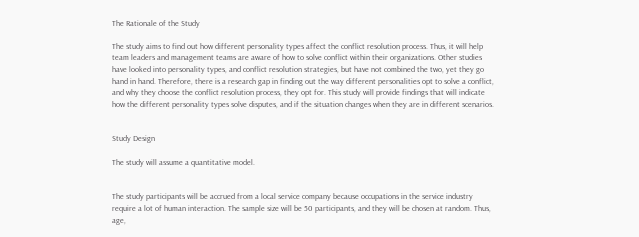The Rationale of the Study

The study aims to find out how different personality types affect the conflict resolution process. Thus, it will help team leaders and management teams are aware of how to solve conflict within their organizations. Other studies have looked into personality types, and conflict resolution strategies, but have not combined the two, yet they go hand in hand. Therefore, there is a research gap in finding out the way different personalities opt to solve a conflict, and why they choose the conflict resolution process, they opt for. This study will provide findings that will indicate how the different personality types solve disputes, and if the situation changes when they are in different scenarios.


Study Design

The study will assume a quantitative model.


The study participants will be accrued from a local service company because occupations in the service industry require a lot of human interaction. The sample size will be 50 participants, and they will be chosen at random. Thus, age,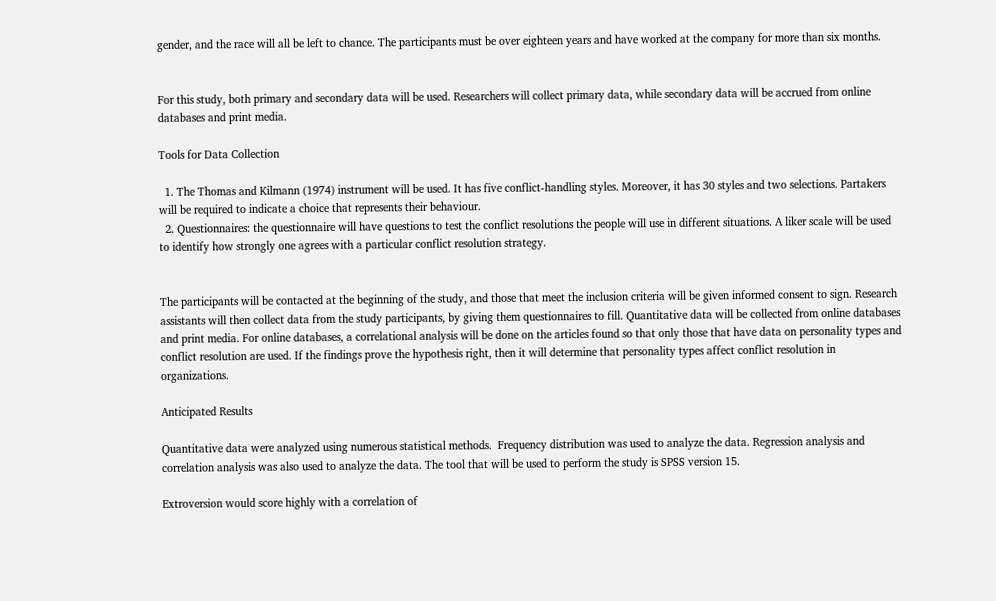gender, and the race will all be left to chance. The participants must be over eighteen years and have worked at the company for more than six months.


For this study, both primary and secondary data will be used. Researchers will collect primary data, while secondary data will be accrued from online databases and print media.

Tools for Data Collection

  1. The Thomas and Kilmann (1974) instrument will be used. It has five conflict-handling styles. Moreover, it has 30 styles and two selections. Partakers will be required to indicate a choice that represents their behaviour.
  2. Questionnaires: the questionnaire will have questions to test the conflict resolutions the people will use in different situations. A liker scale will be used to identify how strongly one agrees with a particular conflict resolution strategy.


The participants will be contacted at the beginning of the study, and those that meet the inclusion criteria will be given informed consent to sign. Research assistants will then collect data from the study participants, by giving them questionnaires to fill. Quantitative data will be collected from online databases and print media. For online databases, a correlational analysis will be done on the articles found so that only those that have data on personality types and conflict resolution are used. If the findings prove the hypothesis right, then it will determine that personality types affect conflict resolution in organizations.

Anticipated Results

Quantitative data were analyzed using numerous statistical methods.  Frequency distribution was used to analyze the data. Regression analysis and correlation analysis was also used to analyze the data. The tool that will be used to perform the study is SPSS version 15.

Extroversion would score highly with a correlation of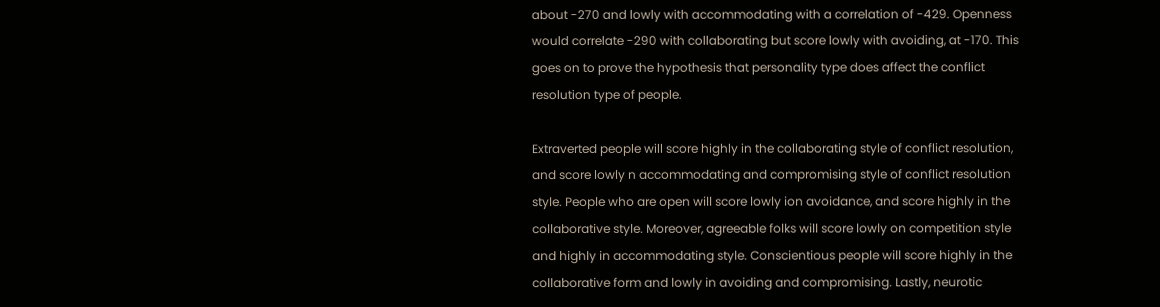about -270 and lowly with accommodating with a correlation of -429. Openness would correlate -290 with collaborating but score lowly with avoiding, at -170. This goes on to prove the hypothesis that personality type does affect the conflict resolution type of people.

Extraverted people will score highly in the collaborating style of conflict resolution, and score lowly n accommodating and compromising style of conflict resolution style. People who are open will score lowly ion avoidance, and score highly in the collaborative style. Moreover, agreeable folks will score lowly on competition style and highly in accommodating style. Conscientious people will score highly in the collaborative form and lowly in avoiding and compromising. Lastly, neurotic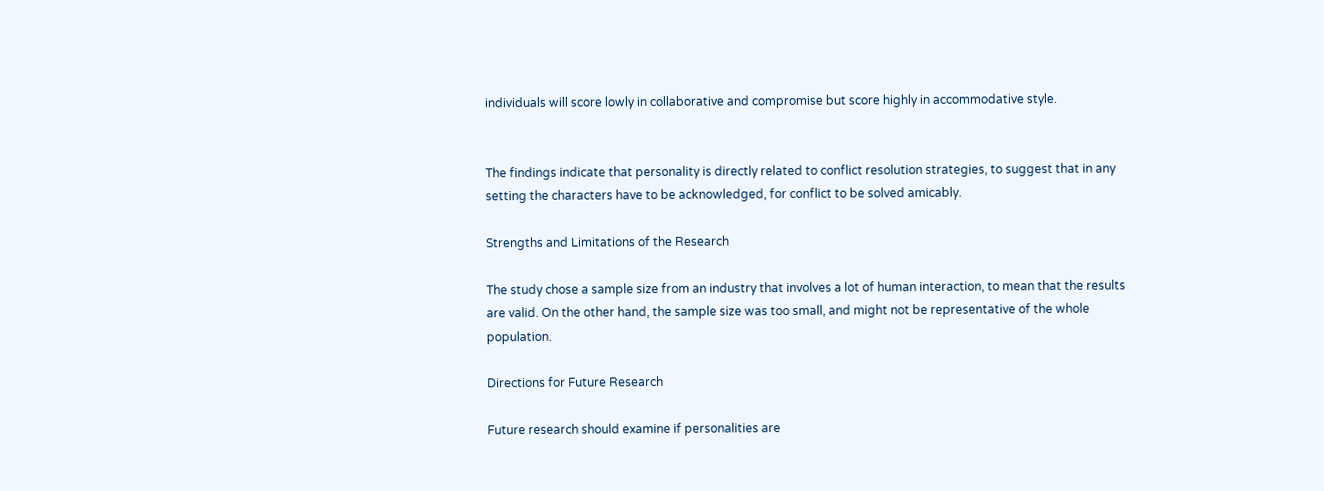individuals will score lowly in collaborative and compromise but score highly in accommodative style.


The findings indicate that personality is directly related to conflict resolution strategies, to suggest that in any setting the characters have to be acknowledged, for conflict to be solved amicably.

Strengths and Limitations of the Research

The study chose a sample size from an industry that involves a lot of human interaction, to mean that the results are valid. On the other hand, the sample size was too small, and might not be representative of the whole population.

Directions for Future Research

Future research should examine if personalities are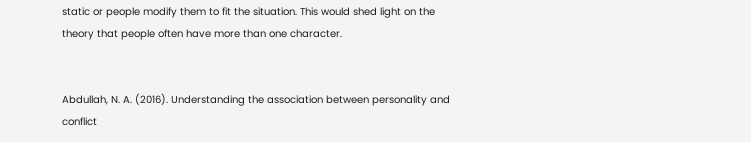static or people modify them to fit the situation. This would shed light on the theory that people often have more than one character.


Abdullah, N. A. (2016). Understanding the association between personality and conflict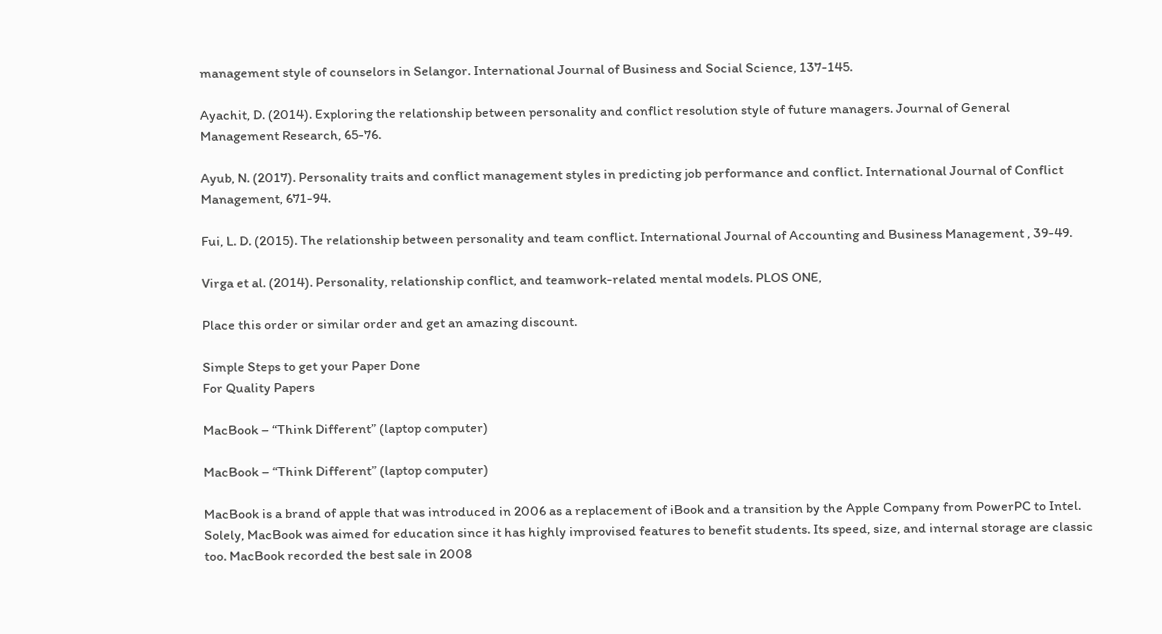management style of counselors in Selangor. International Journal of Business and Social Science, 137-145.

Ayachit, D. (2014). Exploring the relationship between personality and conflict resolution style of future managers. Journal of General Management Research, 65-76.

Ayub, N. (2017). Personality traits and conflict management styles in predicting job performance and conflict. International Journal of Conflict Management, 671-94.

Fui, L. D. (2015). The relationship between personality and team conflict. International Journal of Accounting and Business Management , 39-49.

Virga et al. (2014). Personality, relationship conflict, and teamwork-related mental models. PLOS ONE,

Place this order or similar order and get an amazing discount.

Simple Steps to get your Paper Done
For Quality Papers

MacBook – “Think Different” (laptop computer)

MacBook – “Think Different” (laptop computer)

MacBook is a brand of apple that was introduced in 2006 as a replacement of iBook and a transition by the Apple Company from PowerPC to Intel. Solely, MacBook was aimed for education since it has highly improvised features to benefit students. Its speed, size, and internal storage are classic too. MacBook recorded the best sale in 2008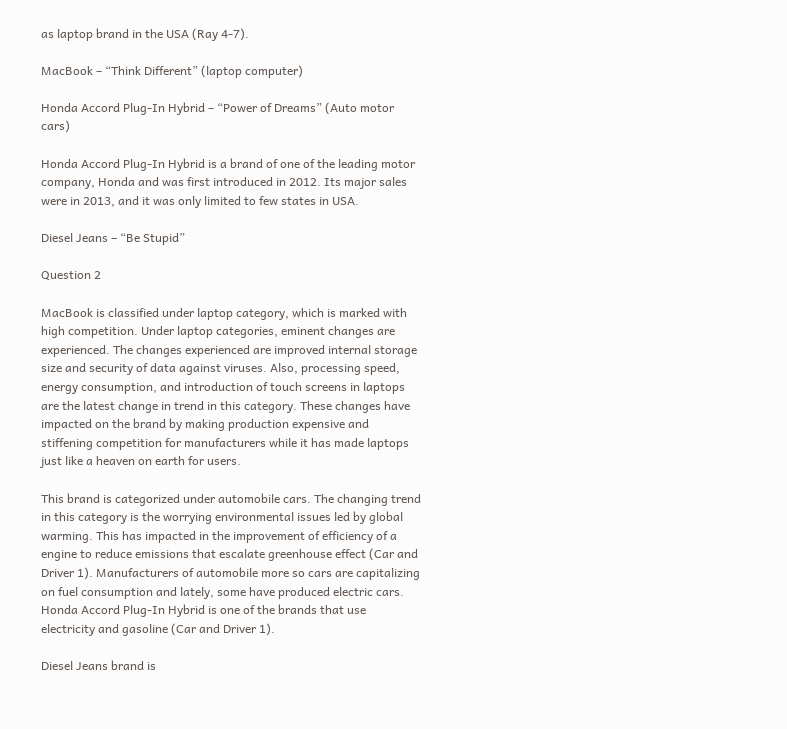as laptop brand in the USA (Ray 4-7).

MacBook – “Think Different” (laptop computer)

Honda Accord Plug-In Hybrid – “Power of Dreams” (Auto motor cars)

Honda Accord Plug-In Hybrid is a brand of one of the leading motor company, Honda and was first introduced in 2012. Its major sales were in 2013, and it was only limited to few states in USA.

Diesel Jeans – “Be Stupid”

Question 2

MacBook is classified under laptop category, which is marked with high competition. Under laptop categories, eminent changes are experienced. The changes experienced are improved internal storage size and security of data against viruses. Also, processing speed, energy consumption, and introduction of touch screens in laptops are the latest change in trend in this category. These changes have impacted on the brand by making production expensive and stiffening competition for manufacturers while it has made laptops just like a heaven on earth for users.

This brand is categorized under automobile cars. The changing trend in this category is the worrying environmental issues led by global warming. This has impacted in the improvement of efficiency of a engine to reduce emissions that escalate greenhouse effect (Car and Driver 1). Manufacturers of automobile more so cars are capitalizing on fuel consumption and lately, some have produced electric cars. Honda Accord Plug-In Hybrid is one of the brands that use electricity and gasoline (Car and Driver 1).

Diesel Jeans brand is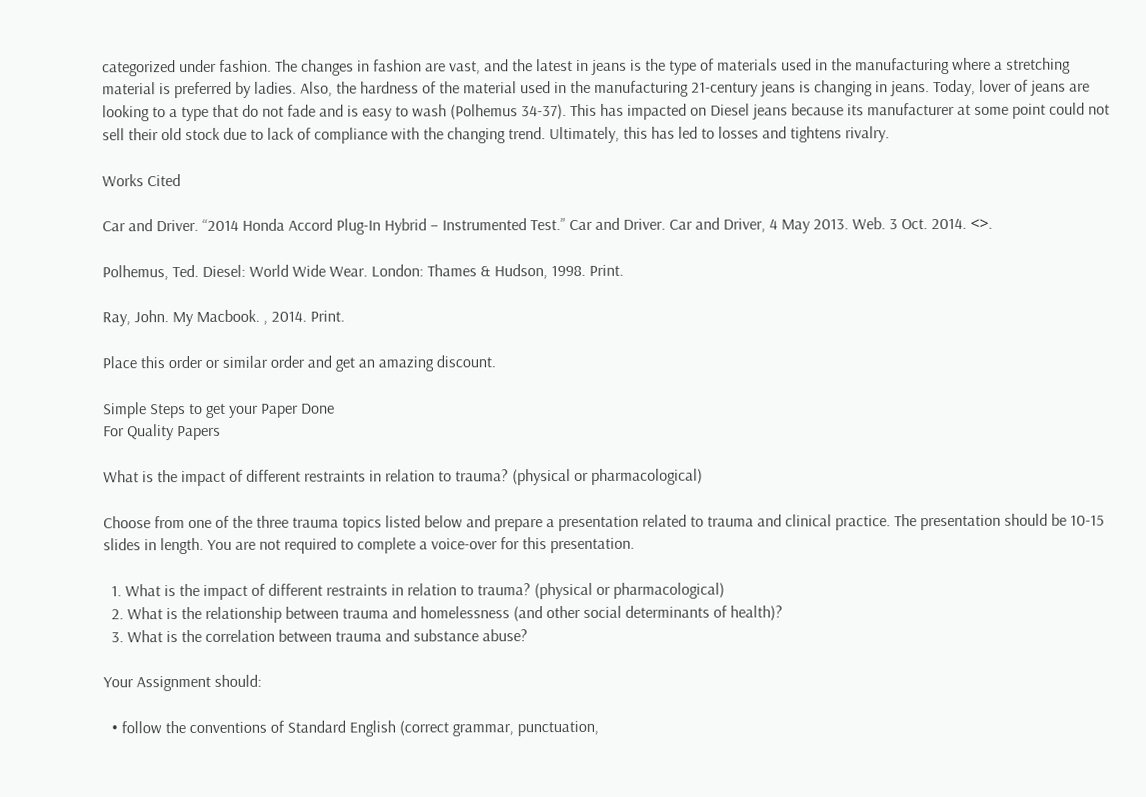categorized under fashion. The changes in fashion are vast, and the latest in jeans is the type of materials used in the manufacturing where a stretching material is preferred by ladies. Also, the hardness of the material used in the manufacturing 21-century jeans is changing in jeans. Today, lover of jeans are looking to a type that do not fade and is easy to wash (Polhemus 34-37). This has impacted on Diesel jeans because its manufacturer at some point could not sell their old stock due to lack of compliance with the changing trend. Ultimately, this has led to losses and tightens rivalry.

Works Cited

Car and Driver. “2014 Honda Accord Plug-In Hybrid – Instrumented Test.” Car and Driver. Car and Driver, 4 May 2013. Web. 3 Oct. 2014. <>.

Polhemus, Ted. Diesel: World Wide Wear. London: Thames & Hudson, 1998. Print.

Ray, John. My Macbook. , 2014. Print.

Place this order or similar order and get an amazing discount.

Simple Steps to get your Paper Done
For Quality Papers

What is the impact of different restraints in relation to trauma? (physical or pharmacological)

Choose from one of the three trauma topics listed below and prepare a presentation related to trauma and clinical practice. The presentation should be 10-15 slides in length. You are not required to complete a voice-over for this presentation.

  1. What is the impact of different restraints in relation to trauma? (physical or pharmacological)
  2. What is the relationship between trauma and homelessness (and other social determinants of health)?
  3. What is the correlation between trauma and substance abuse?

Your Assignment should:

  • follow the conventions of Standard English (correct grammar, punctuation,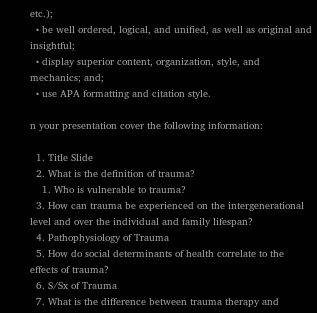etc.);
  • be well ordered, logical, and unified, as well as original and insightful;
  • display superior content, organization, style, and mechanics; and;
  • use APA formatting and citation style.

n your presentation cover the following information:

  1. Title Slide
  2. What is the definition of trauma?
    1. Who is vulnerable to trauma?
  3. How can trauma be experienced on the intergenerational level and over the individual and family lifespan?
  4. Pathophysiology of Trauma
  5. How do social determinants of health correlate to the effects of trauma?
  6. S/Sx of Trauma
  7. What is the difference between trauma therapy and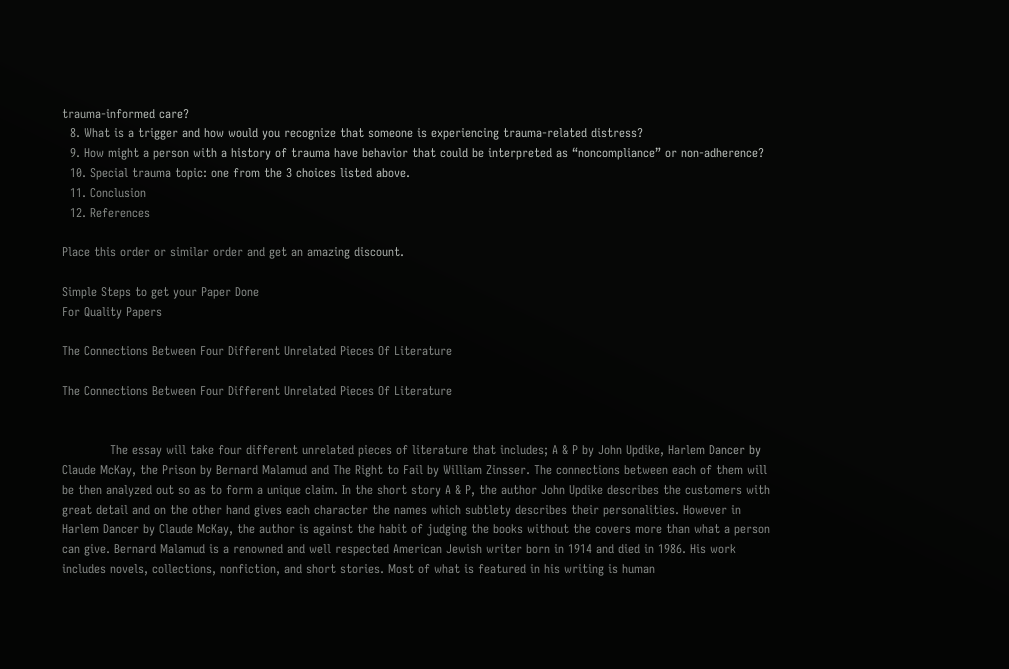trauma-informed care?
  8. What is a trigger and how would you recognize that someone is experiencing trauma-related distress?
  9. How might a person with a history of trauma have behavior that could be interpreted as “noncompliance” or non-adherence?
  10. Special trauma topic: one from the 3 choices listed above.
  11. Conclusion
  12. References

Place this order or similar order and get an amazing discount.

Simple Steps to get your Paper Done
For Quality Papers

The Connections Between Four Different Unrelated Pieces Of Literature

The Connections Between Four Different Unrelated Pieces Of Literature


            The essay will take four different unrelated pieces of literature that includes; A & P by John Updike, Harlem Dancer by Claude McKay, the Prison by Bernard Malamud and The Right to Fail by William Zinsser. The connections between each of them will be then analyzed out so as to form a unique claim. In the short story A & P, the author John Updike describes the customers with great detail and on the other hand gives each character the names which subtlety describes their personalities. However in Harlem Dancer by Claude McKay, the author is against the habit of judging the books without the covers more than what a person can give. Bernard Malamud is a renowned and well respected American Jewish writer born in 1914 and died in 1986. His work includes novels, collections, nonfiction, and short stories. Most of what is featured in his writing is human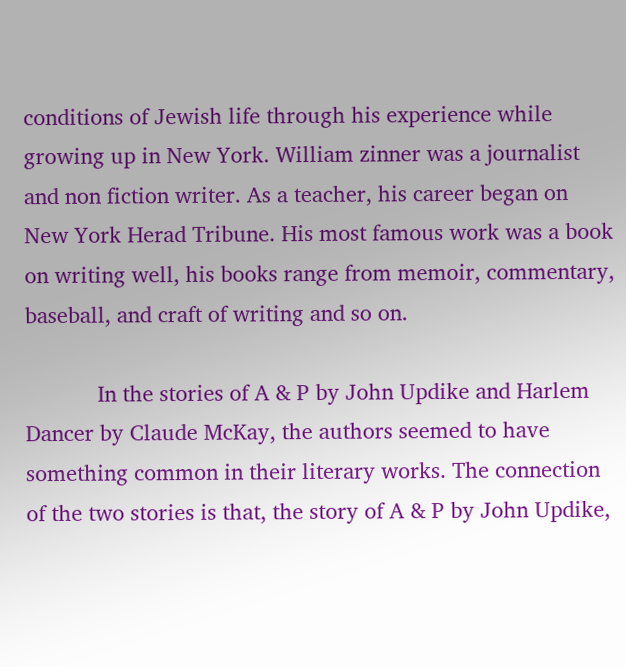conditions of Jewish life through his experience while growing up in New York. William zinner was a journalist and non fiction writer. As a teacher, his career began on New York Herad Tribune. His most famous work was a book on writing well, his books range from memoir, commentary, baseball, and craft of writing and so on.

            In the stories of A & P by John Updike and Harlem Dancer by Claude McKay, the authors seemed to have something common in their literary works. The connection of the two stories is that, the story of A & P by John Updike,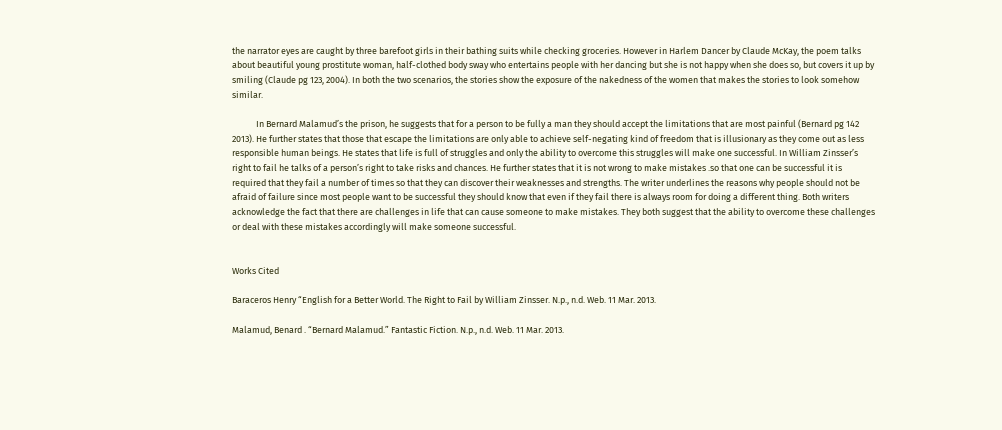the narrator eyes are caught by three barefoot girls in their bathing suits while checking groceries. However in Harlem Dancer by Claude McKay, the poem talks about beautiful young prostitute woman, half-clothed body sway who entertains people with her dancing but she is not happy when she does so, but covers it up by smiling (Claude pg 123, 2004). In both the two scenarios, the stories show the exposure of the nakedness of the women that makes the stories to look somehow similar.

            In Bernard Malamud’s the prison, he suggests that for a person to be fully a man they should accept the limitations that are most painful (Bernard pg 142 2013). He further states that those that escape the limitations are only able to achieve self-negating kind of freedom that is illusionary as they come out as less responsible human beings. He states that life is full of struggles and only the ability to overcome this struggles will make one successful. In William Zinsser’s right to fail he talks of a person’s right to take risks and chances. He further states that it is not wrong to make mistakes .so that one can be successful it is required that they fail a number of times so that they can discover their weaknesses and strengths. The writer underlines the reasons why people should not be afraid of failure since most people want to be successful they should know that even if they fail there is always room for doing a different thing. Both writers acknowledge the fact that there are challenges in life that can cause someone to make mistakes. They both suggest that the ability to overcome these challenges or deal with these mistakes accordingly will make someone successful.


Works Cited

Baraceros Henry “English for a Better World. The Right to Fail by William Zinsser. N.p., n.d. Web. 11 Mar. 2013.

Malamud, Benard . “Bernard Malamud.” Fantastic Fiction. N.p., n.d. Web. 11 Mar. 2013.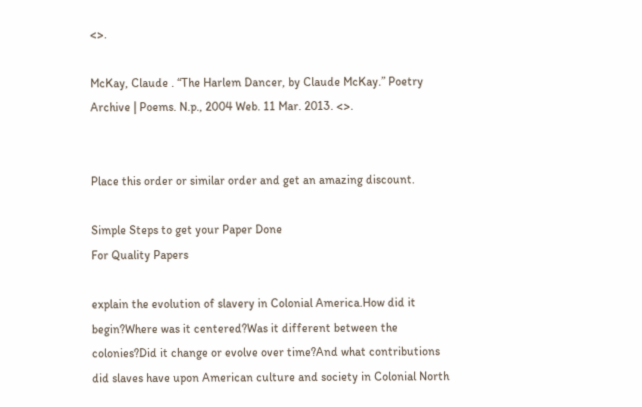<>.

McKay, Claude . “The Harlem Dancer, by Claude McKay.” Poetry Archive | Poems. N.p., 2004 Web. 11 Mar. 2013. <>.


Place this order or similar order and get an amazing discount.

Simple Steps to get your Paper Done
For Quality Papers

explain the evolution of slavery in Colonial America.How did it begin?Where was it centered?Was it different between the colonies?Did it change or evolve over time?And what contributions did slaves have upon American culture and society in Colonial North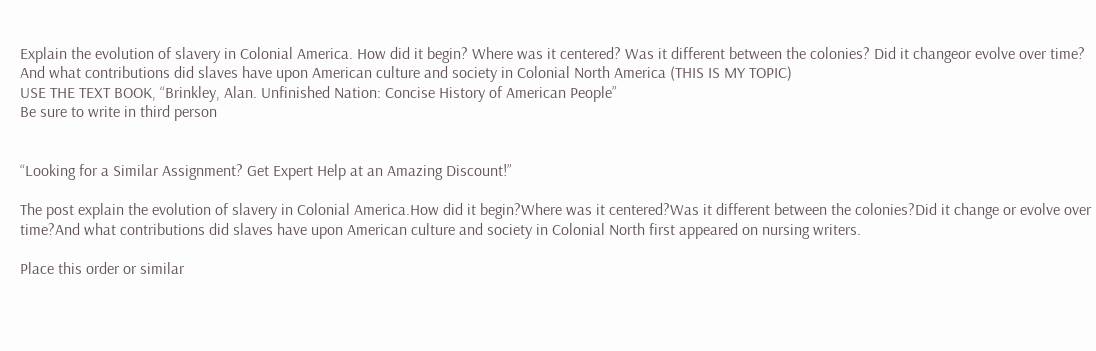Explain the evolution of slavery in Colonial America. How did it begin? Where was it centered? Was it different between the colonies? Did it changeor evolve over time? And what contributions did slaves have upon American culture and society in Colonial North America (THIS IS MY TOPIC)
USE THE TEXT BOOK, “Brinkley, Alan. Unfinished Nation: Concise History of American People”
Be sure to write in third person


“Looking for a Similar Assignment? Get Expert Help at an Amazing Discount!”

The post explain the evolution of slavery in Colonial America.How did it begin?Where was it centered?Was it different between the colonies?Did it change or evolve over time?And what contributions did slaves have upon American culture and society in Colonial North first appeared on nursing writers.

Place this order or similar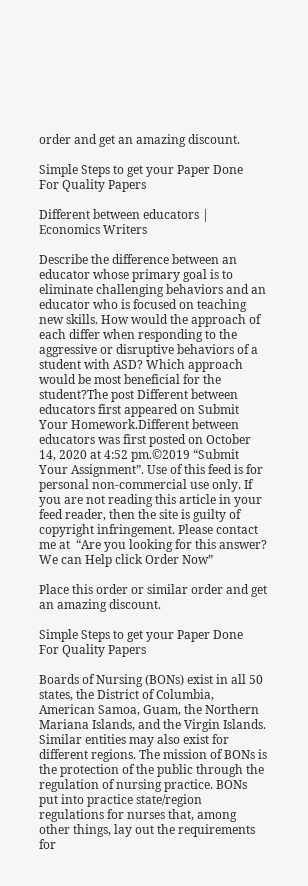order and get an amazing discount.

Simple Steps to get your Paper Done
For Quality Papers

Different between educators | Economics Writers

Describe the difference between an educator whose primary goal is to eliminate challenging behaviors and an educator who is focused on teaching new skills. How would the approach of each differ when responding to the aggressive or disruptive behaviors of a student with ASD? Which approach would be most beneficial for the student?The post Different between educators first appeared on Submit Your Homework.Different between educators was first posted on October 14, 2020 at 4:52 pm.©2019 “Submit Your Assignment”. Use of this feed is for personal non-commercial use only. If you are not reading this article in your feed reader, then the site is guilty of copyright infringement. Please contact me at  “Are you looking for this answer? We can Help click Order Now”

Place this order or similar order and get an amazing discount.

Simple Steps to get your Paper Done
For Quality Papers

Boards of Nursing (BONs) exist in all 50 states, the District of Columbia, American Samoa, Guam, the Northern Mariana Islands, and the Virgin Islands. Similar entities may also exist for different regions. The mission of BONs is the protection of the public through the regulation of nursing practice. BONs put into practice state/region regulations for nurses that, among other things, lay out the requirements for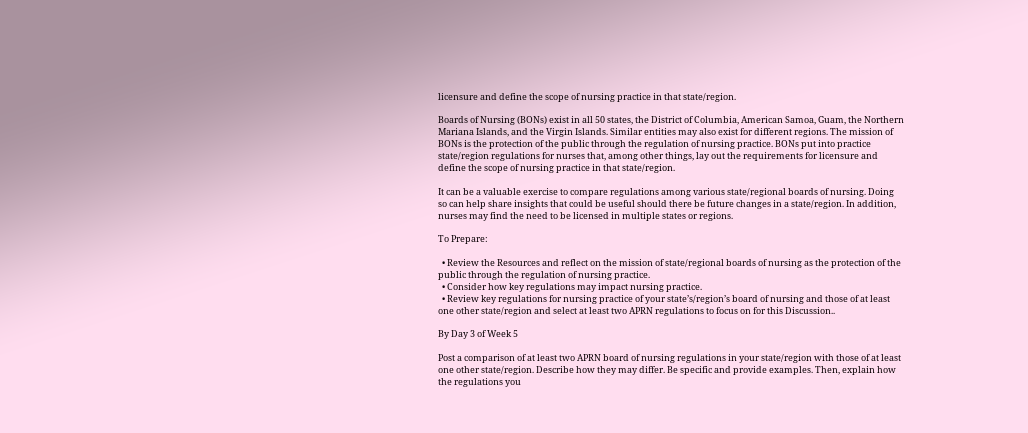licensure and define the scope of nursing practice in that state/region.

Boards of Nursing (BONs) exist in all 50 states, the District of Columbia, American Samoa, Guam, the Northern Mariana Islands, and the Virgin Islands. Similar entities may also exist for different regions. The mission of BONs is the protection of the public through the regulation of nursing practice. BONs put into practice state/region regulations for nurses that, among other things, lay out the requirements for licensure and define the scope of nursing practice in that state/region.

It can be a valuable exercise to compare regulations among various state/regional boards of nursing. Doing so can help share insights that could be useful should there be future changes in a state/region. In addition, nurses may find the need to be licensed in multiple states or regions.

To Prepare:

  • Review the Resources and reflect on the mission of state/regional boards of nursing as the protection of the public through the regulation of nursing practice.
  • Consider how key regulations may impact nursing practice.
  • Review key regulations for nursing practice of your state’s/region’s board of nursing and those of at least one other state/region and select at least two APRN regulations to focus on for this Discussion..

By Day 3 of Week 5

Post a comparison of at least two APRN board of nursing regulations in your state/region with those of at least one other state/region. Describe how they may differ. Be specific and provide examples. Then, explain how the regulations you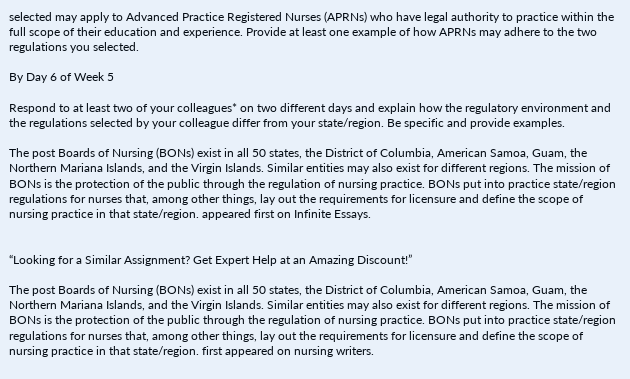selected may apply to Advanced Practice Registered Nurses (APRNs) who have legal authority to practice within the full scope of their education and experience. Provide at least one example of how APRNs may adhere to the two regulations you selected.

By Day 6 of Week 5

Respond to at least two of your colleagues* on two different days and explain how the regulatory environment and the regulations selected by your colleague differ from your state/region. Be specific and provide examples.

The post Boards of Nursing (BONs) exist in all 50 states, the District of Columbia, American Samoa, Guam, the Northern Mariana Islands, and the Virgin Islands. Similar entities may also exist for different regions. The mission of BONs is the protection of the public through the regulation of nursing practice. BONs put into practice state/region regulations for nurses that, among other things, lay out the requirements for licensure and define the scope of nursing practice in that state/region. appeared first on Infinite Essays.


“Looking for a Similar Assignment? Get Expert Help at an Amazing Discount!”

The post Boards of Nursing (BONs) exist in all 50 states, the District of Columbia, American Samoa, Guam, the Northern Mariana Islands, and the Virgin Islands. Similar entities may also exist for different regions. The mission of BONs is the protection of the public through the regulation of nursing practice. BONs put into practice state/region regulations for nurses that, among other things, lay out the requirements for licensure and define the scope of nursing practice in that state/region. first appeared on nursing writers.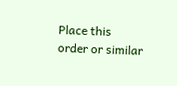Place this order or similar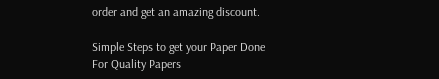order and get an amazing discount.

Simple Steps to get your Paper Done
For Quality Papers